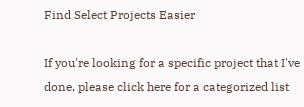Find Select Projects Easier

If you're looking for a specific project that I've done, please click here for a categorized list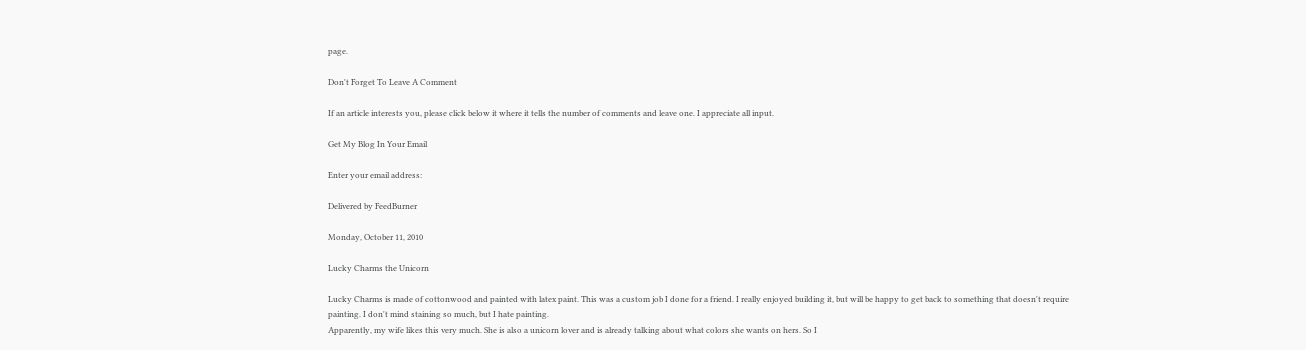page.

Don't Forget To Leave A Comment

If an article interests you, please click below it where it tells the number of comments and leave one. I appreciate all input.

Get My Blog In Your Email

Enter your email address:

Delivered by FeedBurner

Monday, October 11, 2010

Lucky Charms the Unicorn

Lucky Charms is made of cottonwood and painted with latex paint. This was a custom job I done for a friend. I really enjoyed building it, but will be happy to get back to something that doesn't require painting. I don't mind staining so much, but I hate painting.
Apparently, my wife likes this very much. She is also a unicorn lover and is already talking about what colors she wants on hers. So I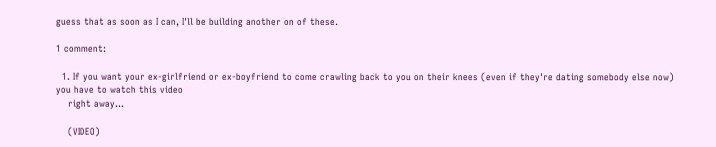guess that as soon as I can, I'll be building another on of these.

1 comment:

  1. If you want your ex-girlfriend or ex-boyfriend to come crawling back to you on their knees (even if they're dating somebody else now) you have to watch this video
    right away...

    (VIDEO)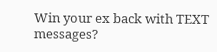Win your ex back with TEXT messages?